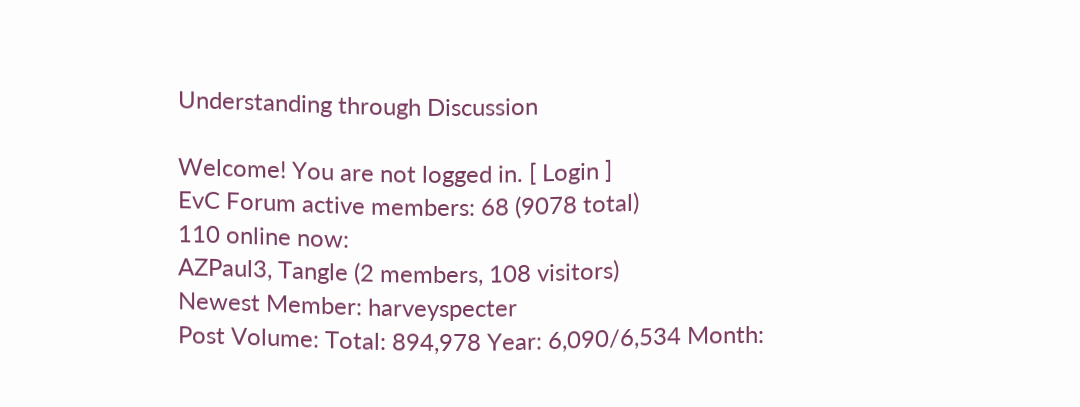Understanding through Discussion

Welcome! You are not logged in. [ Login ]
EvC Forum active members: 68 (9078 total)
110 online now:
AZPaul3, Tangle (2 members, 108 visitors)
Newest Member: harveyspecter
Post Volume: Total: 894,978 Year: 6,090/6,534 Month: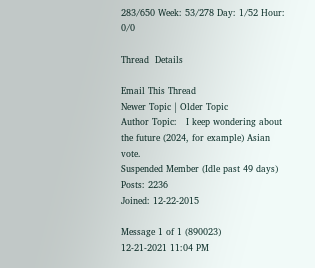283/650 Week: 53/278 Day: 1/52 Hour: 0/0

Thread  Details

Email This Thread
Newer Topic | Older Topic
Author Topic:   I keep wondering about the future (2024, for example) Asian vote.
Suspended Member (Idle past 49 days)
Posts: 2236
Joined: 12-22-2015

Message 1 of 1 (890023)
12-21-2021 11:04 PM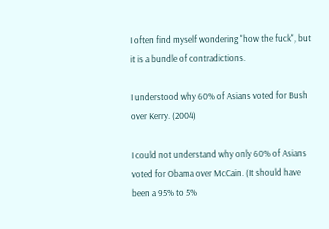I often find myself wondering "how the fuck", but it is a bundle of contradictions.

I understood why 60% of Asians voted for Bush over Kerry. (2004)

I could not understand why only 60% of Asians voted for Obama over McCain. (It should have been a 95% to 5%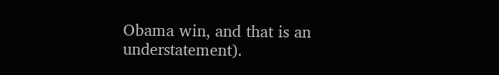Obama win, and that is an understatement).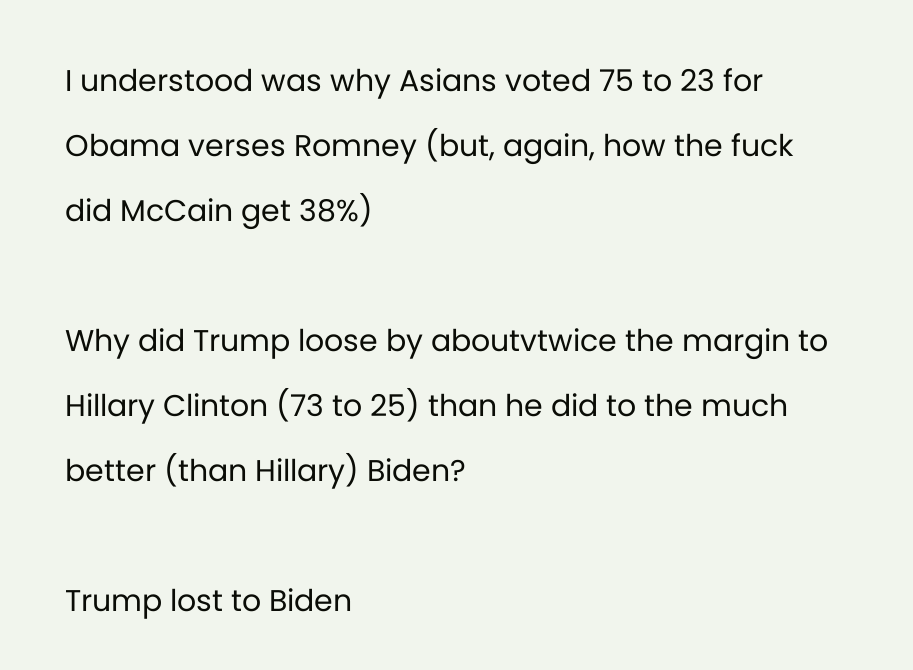I understood was why Asians voted 75 to 23 for Obama verses Romney (but, again, how the fuck did McCain get 38%)

Why did Trump loose by aboutvtwice the margin to Hillary Clinton (73 to 25) than he did to the much better (than Hillary) Biden?

Trump lost to Biden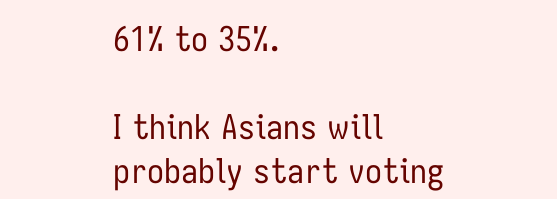61% to 35%.

I think Asians will probably start voting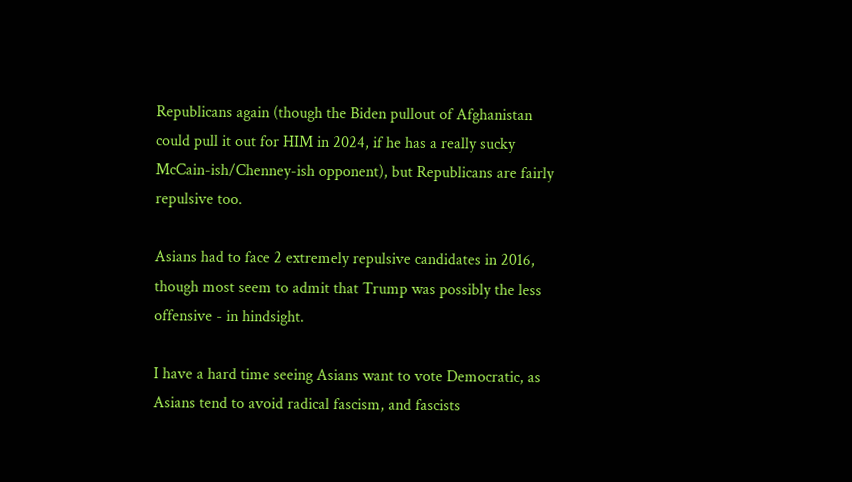Republicans again (though the Biden pullout of Afghanistan could pull it out for HIM in 2024, if he has a really sucky McCain-ish/Chenney-ish opponent), but Republicans are fairly repulsive too.

Asians had to face 2 extremely repulsive candidates in 2016, though most seem to admit that Trump was possibly the less offensive - in hindsight.

I have a hard time seeing Asians want to vote Democratic, as Asians tend to avoid radical fascism, and fascists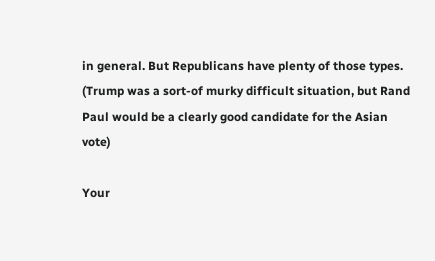in general. But Republicans have plenty of those types. (Trump was a sort-of murky difficult situation, but Rand Paul would be a clearly good candidate for the Asian vote)

Your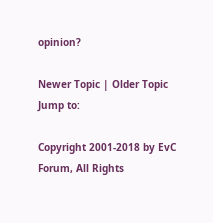opinion?

Newer Topic | Older Topic
Jump to:

Copyright 2001-2018 by EvC Forum, All Rights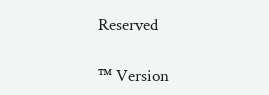Reserved

™ Version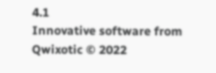4.1
Innovative software from Qwixotic © 2022